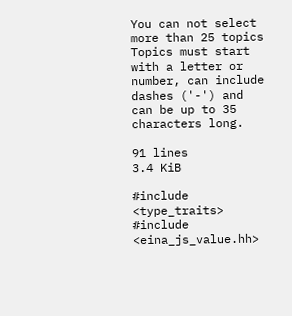You can not select more than 25 topics Topics must start with a letter or number, can include dashes ('-') and can be up to 35 characters long.

91 lines
3.4 KiB

#include <type_traits>
#include <eina_js_value.hh>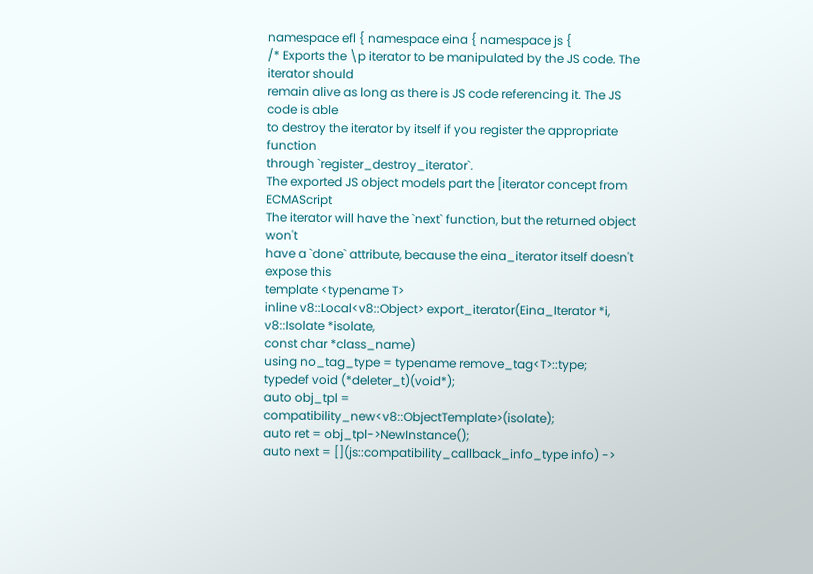namespace efl { namespace eina { namespace js {
/* Exports the \p iterator to be manipulated by the JS code. The iterator should
remain alive as long as there is JS code referencing it. The JS code is able
to destroy the iterator by itself if you register the appropriate function
through `register_destroy_iterator`.
The exported JS object models part the [iterator concept from ECMAScript
The iterator will have the `next` function, but the returned object won't
have a `done` attribute, because the eina_iterator itself doesn't expose this
template <typename T>
inline v8::Local<v8::Object> export_iterator(Eina_Iterator *i,
v8::Isolate *isolate,
const char *class_name)
using no_tag_type = typename remove_tag<T>::type;
typedef void (*deleter_t)(void*);
auto obj_tpl = compatibility_new<v8::ObjectTemplate>(isolate);
auto ret = obj_tpl->NewInstance();
auto next = [](js::compatibility_callback_info_type info) ->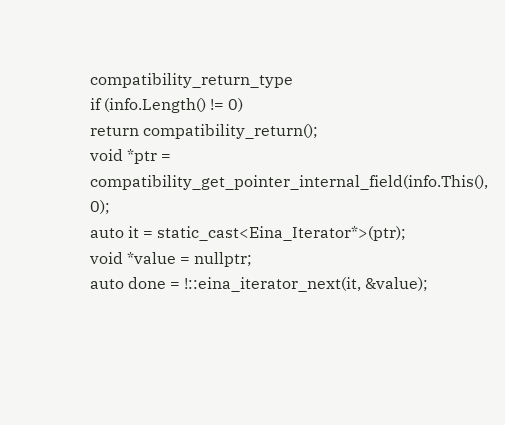compatibility_return_type
if (info.Length() != 0)
return compatibility_return();
void *ptr = compatibility_get_pointer_internal_field(info.This(), 0);
auto it = static_cast<Eina_Iterator*>(ptr);
void *value = nullptr;
auto done = !::eina_iterator_next(it, &value);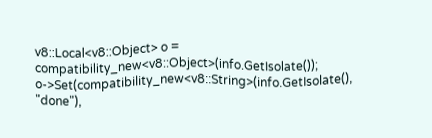v8::Local<v8::Object> o = compatibility_new<v8::Object>(info.GetIsolate());
o->Set(compatibility_new<v8::String>(info.GetIsolate(), "done"),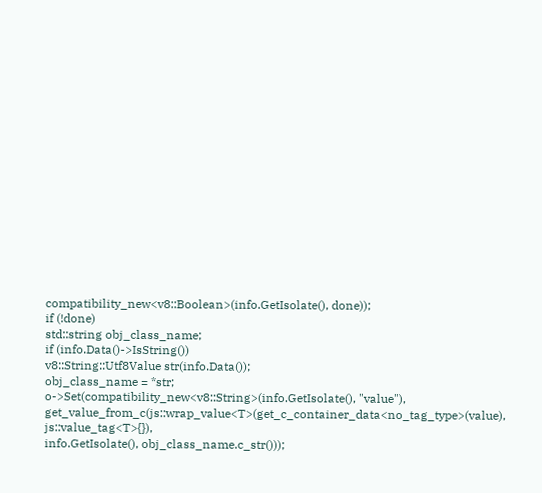compatibility_new<v8::Boolean>(info.GetIsolate(), done));
if (!done)
std::string obj_class_name;
if (info.Data()->IsString())
v8::String::Utf8Value str(info.Data());
obj_class_name = *str;
o->Set(compatibility_new<v8::String>(info.GetIsolate(), "value"),
get_value_from_c(js::wrap_value<T>(get_c_container_data<no_tag_type>(value), js::value_tag<T>{}),
info.GetIsolate(), obj_class_name.c_str()));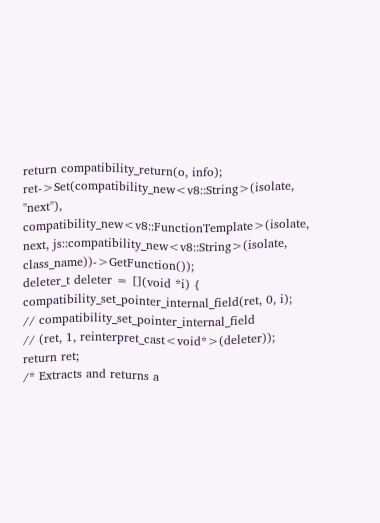return compatibility_return(o, info);
ret->Set(compatibility_new<v8::String>(isolate, "next"),
compatibility_new<v8::FunctionTemplate>(isolate, next, js::compatibility_new<v8::String>(isolate, class_name))->GetFunction());
deleter_t deleter = [](void *i) {
compatibility_set_pointer_internal_field(ret, 0, i);
// compatibility_set_pointer_internal_field
// (ret, 1, reinterpret_cast<void*>(deleter));
return ret;
/* Extracts and returns a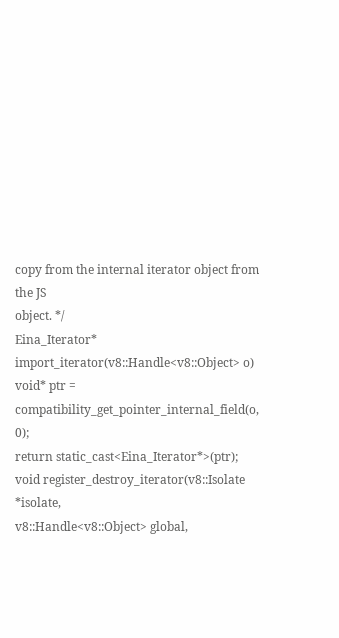copy from the internal iterator object from the JS
object. */
Eina_Iterator* import_iterator(v8::Handle<v8::Object> o)
void* ptr = compatibility_get_pointer_internal_field(o, 0);
return static_cast<Eina_Iterator*>(ptr);
void register_destroy_iterator(v8::Isolate *isolate,
v8::Handle<v8::Object> global,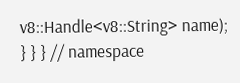v8::Handle<v8::String> name);
} } } // namespace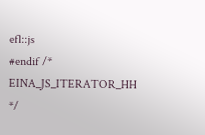efl::js
#endif /* EINA_JS_ITERATOR_HH */